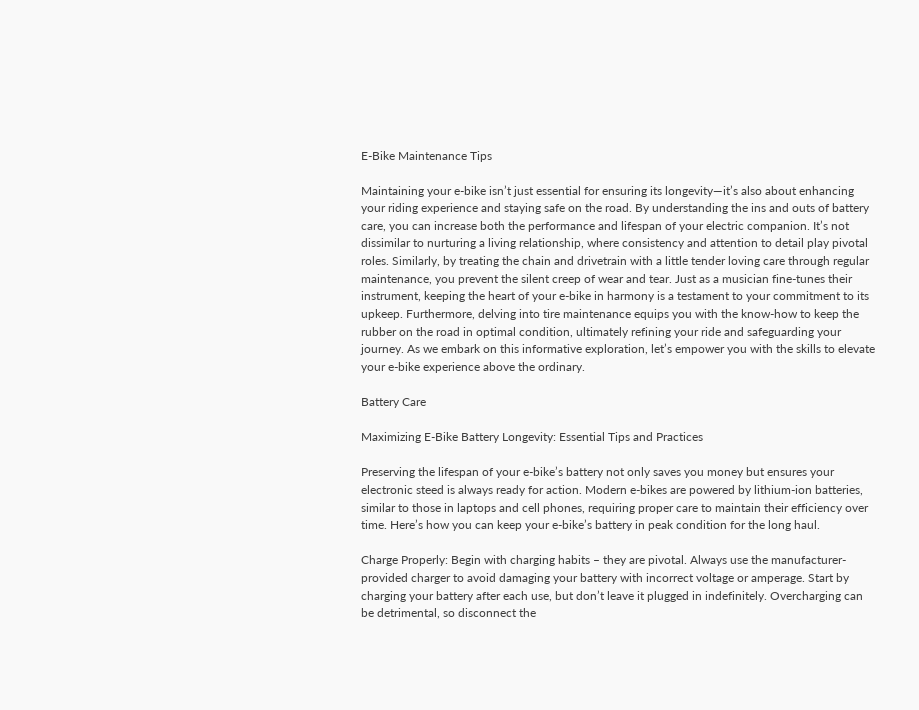E-Bike Maintenance Tips

Maintaining your e-bike isn’t just essential for ensuring its longevity—it’s also about enhancing your riding experience and staying safe on the road. By understanding the ins and outs of battery care, you can increase both the performance and lifespan of your electric companion. It’s not dissimilar to nurturing a living relationship, where consistency and attention to detail play pivotal roles. Similarly, by treating the chain and drivetrain with a little tender loving care through regular maintenance, you prevent the silent creep of wear and tear. Just as a musician fine-tunes their instrument, keeping the heart of your e-bike in harmony is a testament to your commitment to its upkeep. Furthermore, delving into tire maintenance equips you with the know-how to keep the rubber on the road in optimal condition, ultimately refining your ride and safeguarding your journey. As we embark on this informative exploration, let’s empower you with the skills to elevate your e-bike experience above the ordinary.

Battery Care

Maximizing E-Bike Battery Longevity: Essential Tips and Practices

Preserving the lifespan of your e-bike’s battery not only saves you money but ensures your electronic steed is always ready for action. Modern e-bikes are powered by lithium-ion batteries, similar to those in laptops and cell phones, requiring proper care to maintain their efficiency over time. Here’s how you can keep your e-bike’s battery in peak condition for the long haul.

Charge Properly: Begin with charging habits – they are pivotal. Always use the manufacturer-provided charger to avoid damaging your battery with incorrect voltage or amperage. Start by charging your battery after each use, but don’t leave it plugged in indefinitely. Overcharging can be detrimental, so disconnect the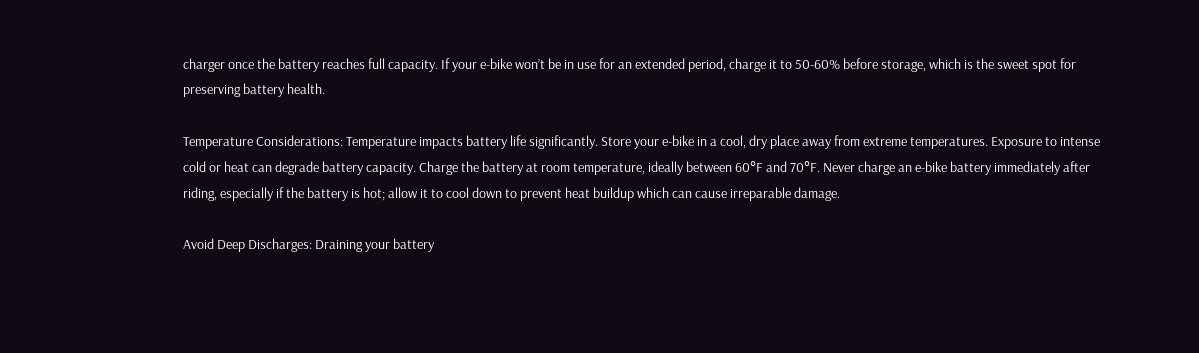charger once the battery reaches full capacity. If your e-bike won’t be in use for an extended period, charge it to 50-60% before storage, which is the sweet spot for preserving battery health.

Temperature Considerations: Temperature impacts battery life significantly. Store your e-bike in a cool, dry place away from extreme temperatures. Exposure to intense cold or heat can degrade battery capacity. Charge the battery at room temperature, ideally between 60°F and 70°F. Never charge an e-bike battery immediately after riding, especially if the battery is hot; allow it to cool down to prevent heat buildup which can cause irreparable damage.

Avoid Deep Discharges: Draining your battery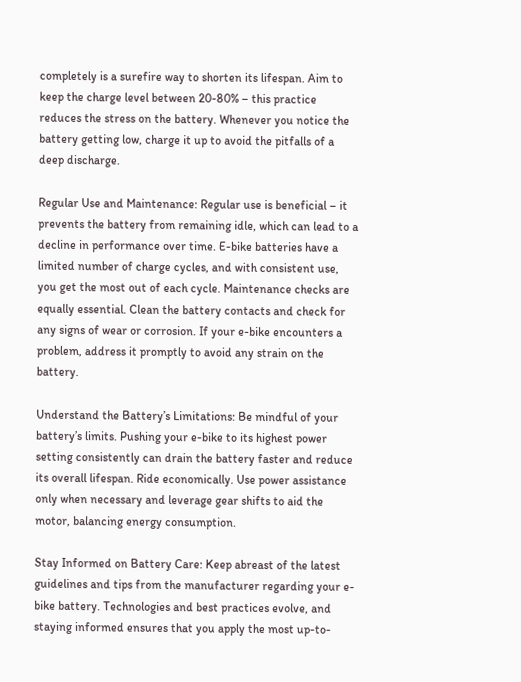completely is a surefire way to shorten its lifespan. Aim to keep the charge level between 20-80% – this practice reduces the stress on the battery. Whenever you notice the battery getting low, charge it up to avoid the pitfalls of a deep discharge.

Regular Use and Maintenance: Regular use is beneficial – it prevents the battery from remaining idle, which can lead to a decline in performance over time. E-bike batteries have a limited number of charge cycles, and with consistent use, you get the most out of each cycle. Maintenance checks are equally essential. Clean the battery contacts and check for any signs of wear or corrosion. If your e-bike encounters a problem, address it promptly to avoid any strain on the battery.

Understand the Battery’s Limitations: Be mindful of your battery’s limits. Pushing your e-bike to its highest power setting consistently can drain the battery faster and reduce its overall lifespan. Ride economically. Use power assistance only when necessary and leverage gear shifts to aid the motor, balancing energy consumption.

Stay Informed on Battery Care: Keep abreast of the latest guidelines and tips from the manufacturer regarding your e-bike battery. Technologies and best practices evolve, and staying informed ensures that you apply the most up-to-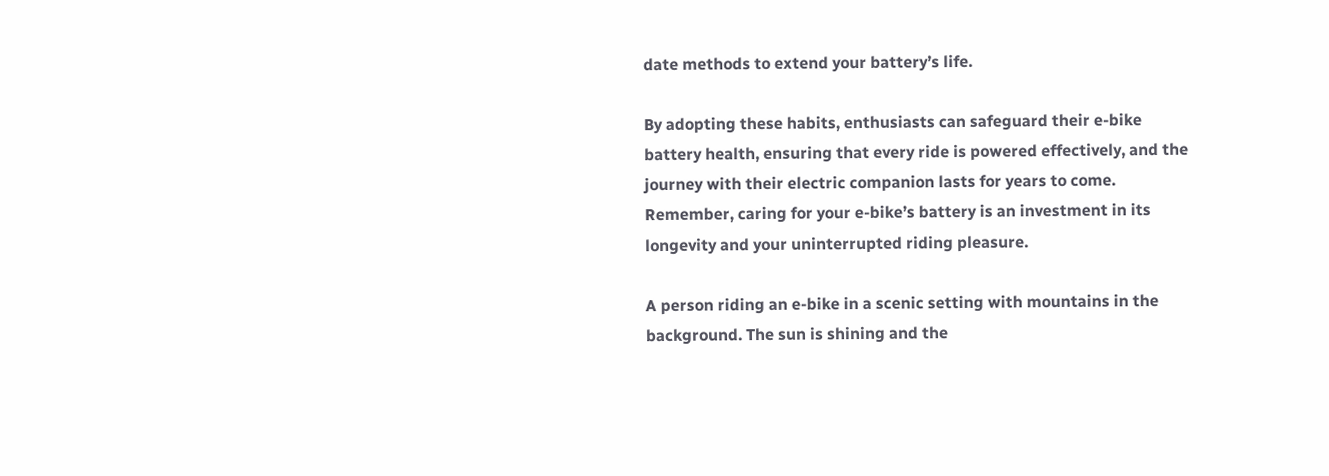date methods to extend your battery’s life.

By adopting these habits, enthusiasts can safeguard their e-bike battery health, ensuring that every ride is powered effectively, and the journey with their electric companion lasts for years to come. Remember, caring for your e-bike’s battery is an investment in its longevity and your uninterrupted riding pleasure.

A person riding an e-bike in a scenic setting with mountains in the background. The sun is shining and the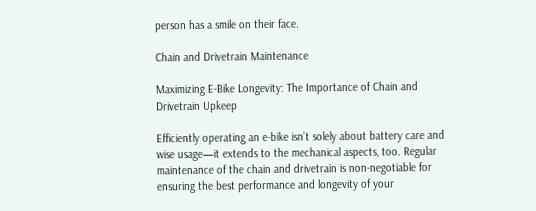person has a smile on their face.

Chain and Drivetrain Maintenance

Maximizing E-Bike Longevity: The Importance of Chain and Drivetrain Upkeep

Efficiently operating an e-bike isn’t solely about battery care and wise usage—it extends to the mechanical aspects, too. Regular maintenance of the chain and drivetrain is non-negotiable for ensuring the best performance and longevity of your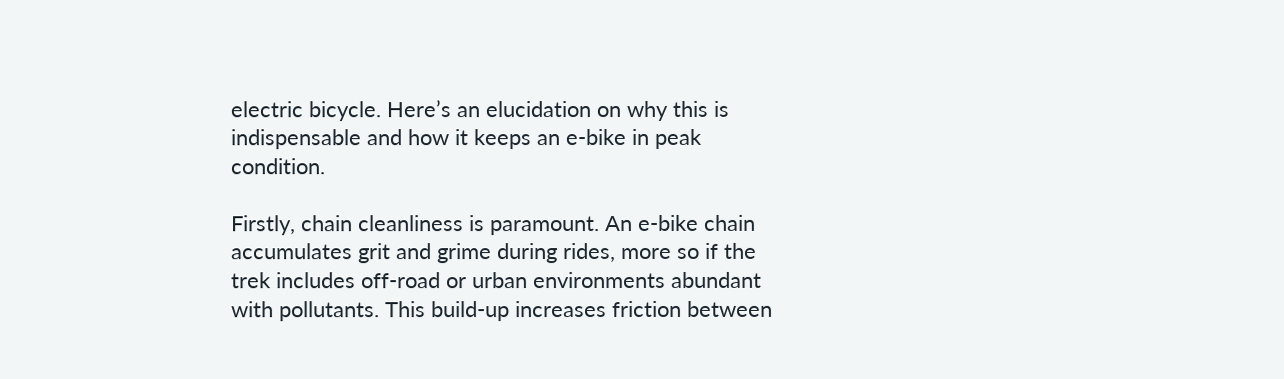electric bicycle. Here’s an elucidation on why this is indispensable and how it keeps an e-bike in peak condition.

Firstly, chain cleanliness is paramount. An e-bike chain accumulates grit and grime during rides, more so if the trek includes off-road or urban environments abundant with pollutants. This build-up increases friction between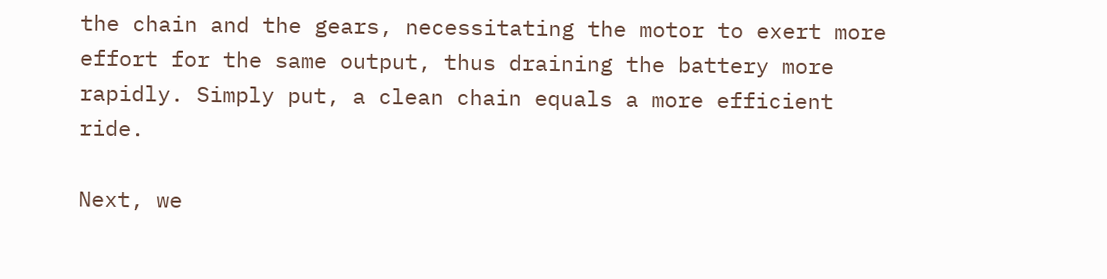the chain and the gears, necessitating the motor to exert more effort for the same output, thus draining the battery more rapidly. Simply put, a clean chain equals a more efficient ride.

Next, we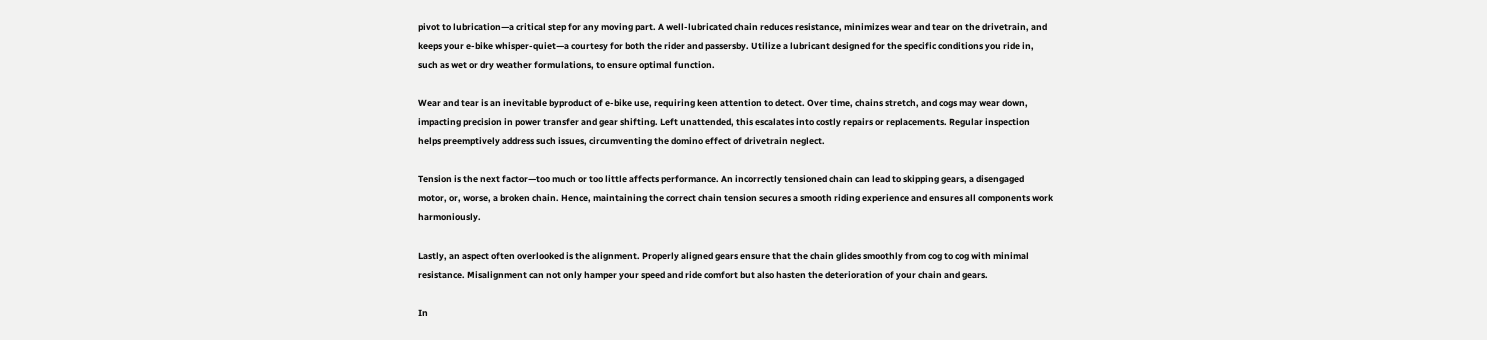pivot to lubrication—a critical step for any moving part. A well-lubricated chain reduces resistance, minimizes wear and tear on the drivetrain, and keeps your e-bike whisper-quiet—a courtesy for both the rider and passersby. Utilize a lubricant designed for the specific conditions you ride in, such as wet or dry weather formulations, to ensure optimal function.

Wear and tear is an inevitable byproduct of e-bike use, requiring keen attention to detect. Over time, chains stretch, and cogs may wear down, impacting precision in power transfer and gear shifting. Left unattended, this escalates into costly repairs or replacements. Regular inspection helps preemptively address such issues, circumventing the domino effect of drivetrain neglect.

Tension is the next factor—too much or too little affects performance. An incorrectly tensioned chain can lead to skipping gears, a disengaged motor, or, worse, a broken chain. Hence, maintaining the correct chain tension secures a smooth riding experience and ensures all components work harmoniously.

Lastly, an aspect often overlooked is the alignment. Properly aligned gears ensure that the chain glides smoothly from cog to cog with minimal resistance. Misalignment can not only hamper your speed and ride comfort but also hasten the deterioration of your chain and gears.

In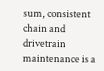sum, consistent chain and drivetrain maintenance is a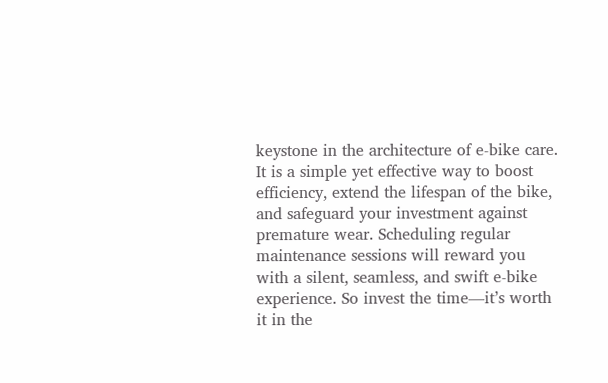keystone in the architecture of e-bike care. It is a simple yet effective way to boost efficiency, extend the lifespan of the bike, and safeguard your investment against premature wear. Scheduling regular maintenance sessions will reward you with a silent, seamless, and swift e-bike experience. So invest the time—it’s worth it in the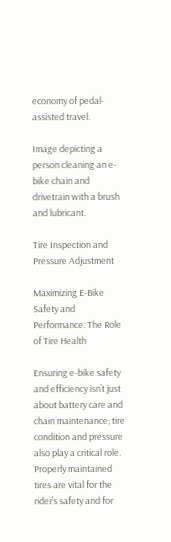economy of pedal-assisted travel.

Image depicting a person cleaning an e-bike chain and drivetrain with a brush and lubricant.

Tire Inspection and Pressure Adjustment

Maximizing E-Bike Safety and Performance: The Role of Tire Health

Ensuring e-bike safety and efficiency isn’t just about battery care and chain maintenance; tire condition and pressure also play a critical role. Properly maintained tires are vital for the rider’s safety and for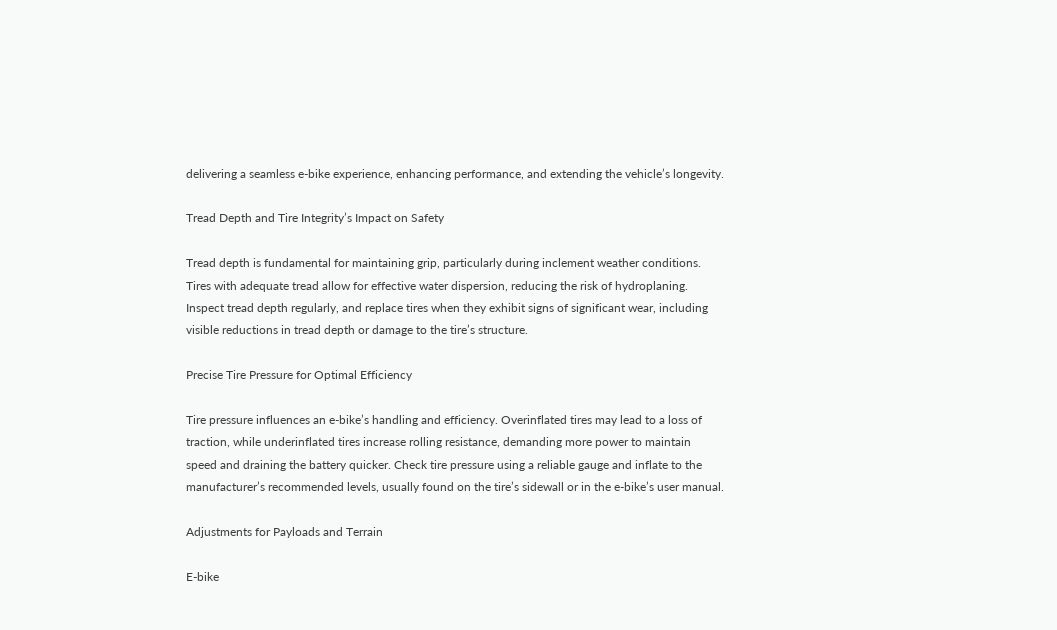delivering a seamless e-bike experience, enhancing performance, and extending the vehicle’s longevity.

Tread Depth and Tire Integrity’s Impact on Safety

Tread depth is fundamental for maintaining grip, particularly during inclement weather conditions. Tires with adequate tread allow for effective water dispersion, reducing the risk of hydroplaning. Inspect tread depth regularly, and replace tires when they exhibit signs of significant wear, including visible reductions in tread depth or damage to the tire’s structure.

Precise Tire Pressure for Optimal Efficiency

Tire pressure influences an e-bike’s handling and efficiency. Overinflated tires may lead to a loss of traction, while underinflated tires increase rolling resistance, demanding more power to maintain speed and draining the battery quicker. Check tire pressure using a reliable gauge and inflate to the manufacturer’s recommended levels, usually found on the tire’s sidewall or in the e-bike’s user manual.

Adjustments for Payloads and Terrain

E-bike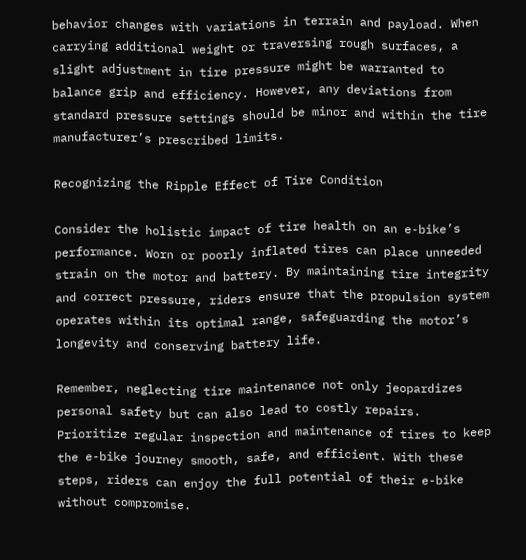behavior changes with variations in terrain and payload. When carrying additional weight or traversing rough surfaces, a slight adjustment in tire pressure might be warranted to balance grip and efficiency. However, any deviations from standard pressure settings should be minor and within the tire manufacturer’s prescribed limits.

Recognizing the Ripple Effect of Tire Condition

Consider the holistic impact of tire health on an e-bike’s performance. Worn or poorly inflated tires can place unneeded strain on the motor and battery. By maintaining tire integrity and correct pressure, riders ensure that the propulsion system operates within its optimal range, safeguarding the motor’s longevity and conserving battery life.

Remember, neglecting tire maintenance not only jeopardizes personal safety but can also lead to costly repairs. Prioritize regular inspection and maintenance of tires to keep the e-bike journey smooth, safe, and efficient. With these steps, riders can enjoy the full potential of their e-bike without compromise.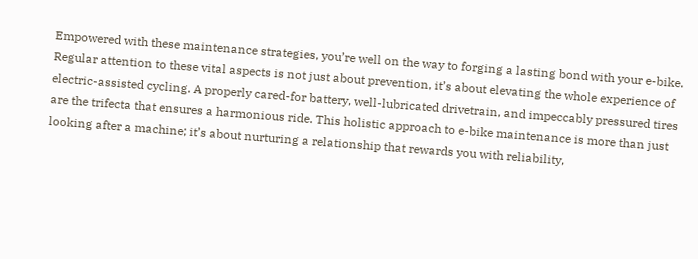Empowered with these maintenance strategies, you’re well on the way to forging a lasting bond with your e-bike. Regular attention to these vital aspects is not just about prevention, it’s about elevating the whole experience of electric-assisted cycling. A properly cared-for battery, well-lubricated drivetrain, and impeccably pressured tires are the trifecta that ensures a harmonious ride. This holistic approach to e-bike maintenance is more than just looking after a machine; it’s about nurturing a relationship that rewards you with reliability,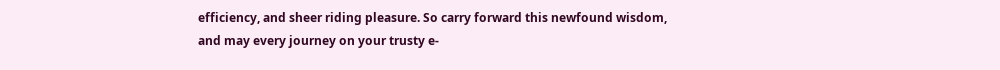efficiency, and sheer riding pleasure. So carry forward this newfound wisdom, and may every journey on your trusty e-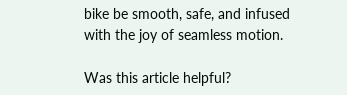bike be smooth, safe, and infused with the joy of seamless motion.

Was this article helpful?